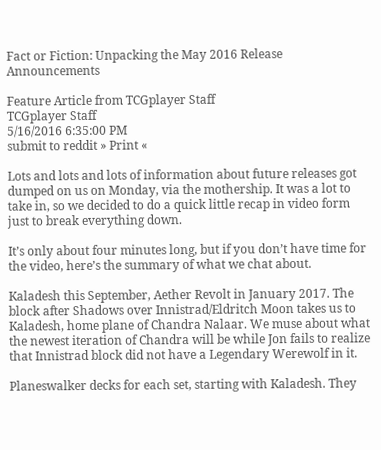Fact or Fiction: Unpacking the May 2016 Release Announcements

Feature Article from TCGplayer Staff
TCGplayer Staff
5/16/2016 6:35:00 PM
submit to reddit » Print «

Lots and lots and lots of information about future releases got dumped on us on Monday, via the mothership. It was a lot to take in, so we decided to do a quick little recap in video form just to break everything down.

It’s only about four minutes long, but if you don’t have time for the video, here’s the summary of what we chat about.

Kaladesh this September, Aether Revolt in January 2017. The block after Shadows over Innistrad/Eldritch Moon takes us to Kaladesh, home plane of Chandra Nalaar. We muse about what the newest iteration of Chandra will be while Jon fails to realize that Innistrad block did not have a Legendary Werewolf in it.

Planeswalker decks for each set, starting with Kaladesh. They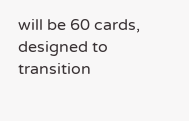will be 60 cards, designed to transition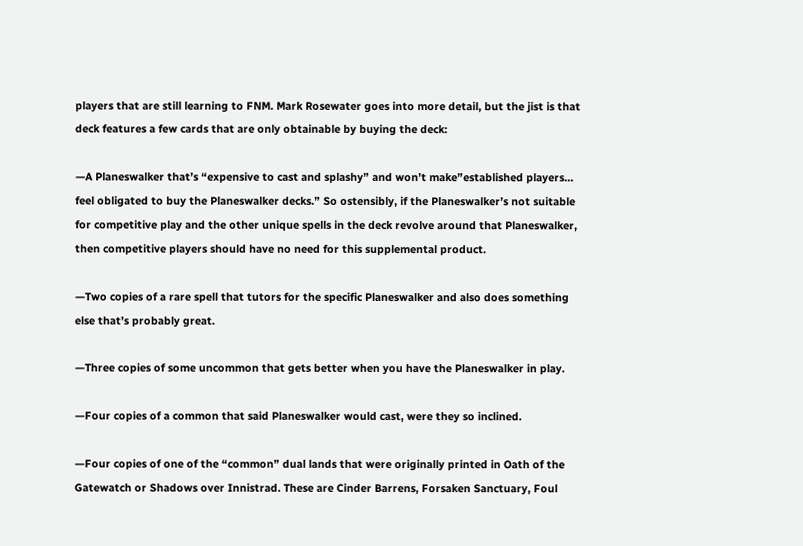players that are still learning to FNM. Mark Rosewater goes into more detail, but the jist is that deck features a few cards that are only obtainable by buying the deck:

—A Planeswalker that’s “expensive to cast and splashy” and won’t make”established players… feel obligated to buy the Planeswalker decks.” So ostensibly, if the Planeswalker’s not suitable for competitive play and the other unique spells in the deck revolve around that Planeswalker, then competitive players should have no need for this supplemental product.

—Two copies of a rare spell that tutors for the specific Planeswalker and also does something else that’s probably great.

—Three copies of some uncommon that gets better when you have the Planeswalker in play.

—Four copies of a common that said Planeswalker would cast, were they so inclined.

—Four copies of one of the “common” dual lands that were originally printed in Oath of the Gatewatch or Shadows over Innistrad. These are Cinder Barrens, Forsaken Sanctuary, Foul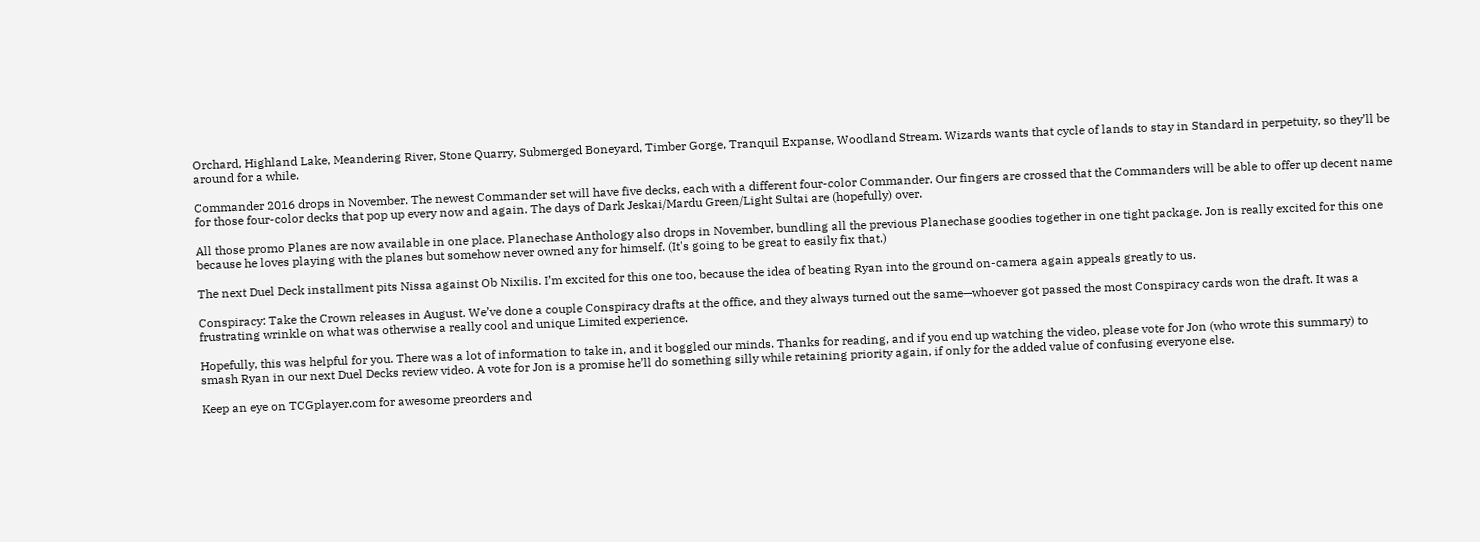Orchard, Highland Lake, Meandering River, Stone Quarry, Submerged Boneyard, Timber Gorge, Tranquil Expanse, Woodland Stream. Wizards wants that cycle of lands to stay in Standard in perpetuity, so they’ll be around for a while.

Commander 2016 drops in November. The newest Commander set will have five decks, each with a different four-color Commander. Our fingers are crossed that the Commanders will be able to offer up decent name for those four-color decks that pop up every now and again. The days of Dark Jeskai/Mardu Green/Light Sultai are (hopefully) over.

All those promo Planes are now available in one place. Planechase Anthology also drops in November, bundling all the previous Planechase goodies together in one tight package. Jon is really excited for this one because he loves playing with the planes but somehow never owned any for himself. (It's going to be great to easily fix that.)

The next Duel Deck installment pits Nissa against Ob Nixilis. I’m excited for this one too, because the idea of beating Ryan into the ground on-camera again appeals greatly to us.

Conspiracy: Take the Crown releases in August. We’ve done a couple Conspiracy drafts at the office, and they always turned out the same—whoever got passed the most Conspiracy cards won the draft. It was a frustrating wrinkle on what was otherwise a really cool and unique Limited experience.

Hopefully, this was helpful for you. There was a lot of information to take in, and it boggled our minds. Thanks for reading, and if you end up watching the video, please vote for Jon (who wrote this summary) to smash Ryan in our next Duel Decks review video. A vote for Jon is a promise he’ll do something silly while retaining priority again, if only for the added value of confusing everyone else.

Keep an eye on TCGplayer.com for awesome preorders and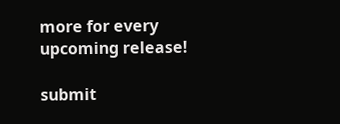more for every upcoming release!

submit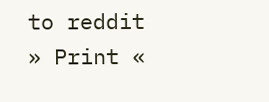to reddit » Print «